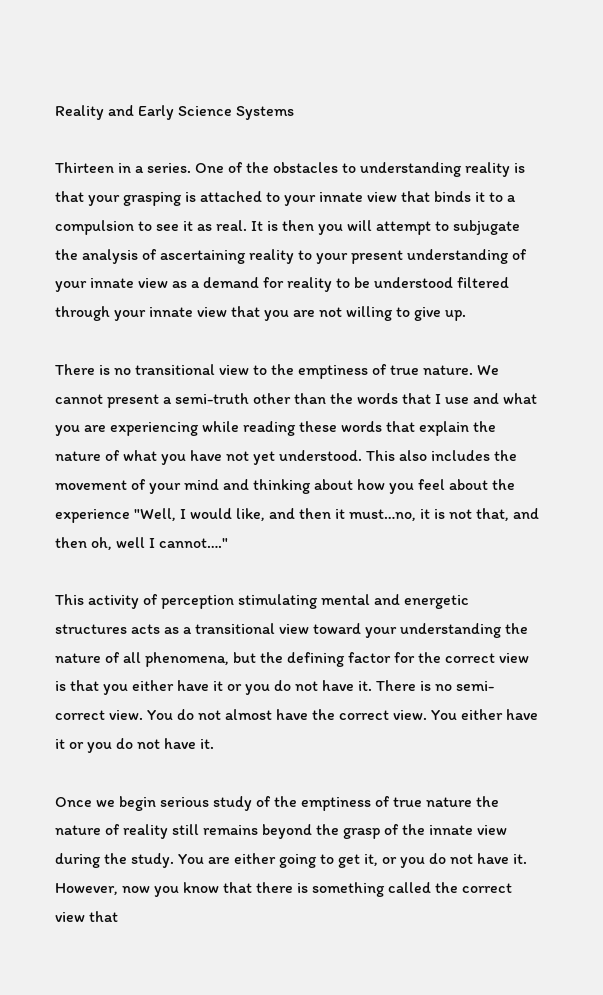Reality and Early Science Systems

Thirteen in a series. One of the obstacles to understanding reality is that your grasping is attached to your innate view that binds it to a compulsion to see it as real. It is then you will attempt to subjugate the analysis of ascertaining reality to your present understanding of your innate view as a demand for reality to be understood filtered through your innate view that you are not willing to give up.

There is no transitional view to the emptiness of true nature. We cannot present a semi-truth other than the words that I use and what you are experiencing while reading these words that explain the nature of what you have not yet understood. This also includes the movement of your mind and thinking about how you feel about the experience "Well, I would like, and then it must…no, it is not that, and then oh, well I cannot…."

This activity of perception stimulating mental and energetic structures acts as a transitional view toward your understanding the nature of all phenomena, but the defining factor for the correct view is that you either have it or you do not have it. There is no semi-correct view. You do not almost have the correct view. You either have it or you do not have it.

Once we begin serious study of the emptiness of true nature the nature of reality still remains beyond the grasp of the innate view during the study. You are either going to get it, or you do not have it. However, now you know that there is something called the correct view that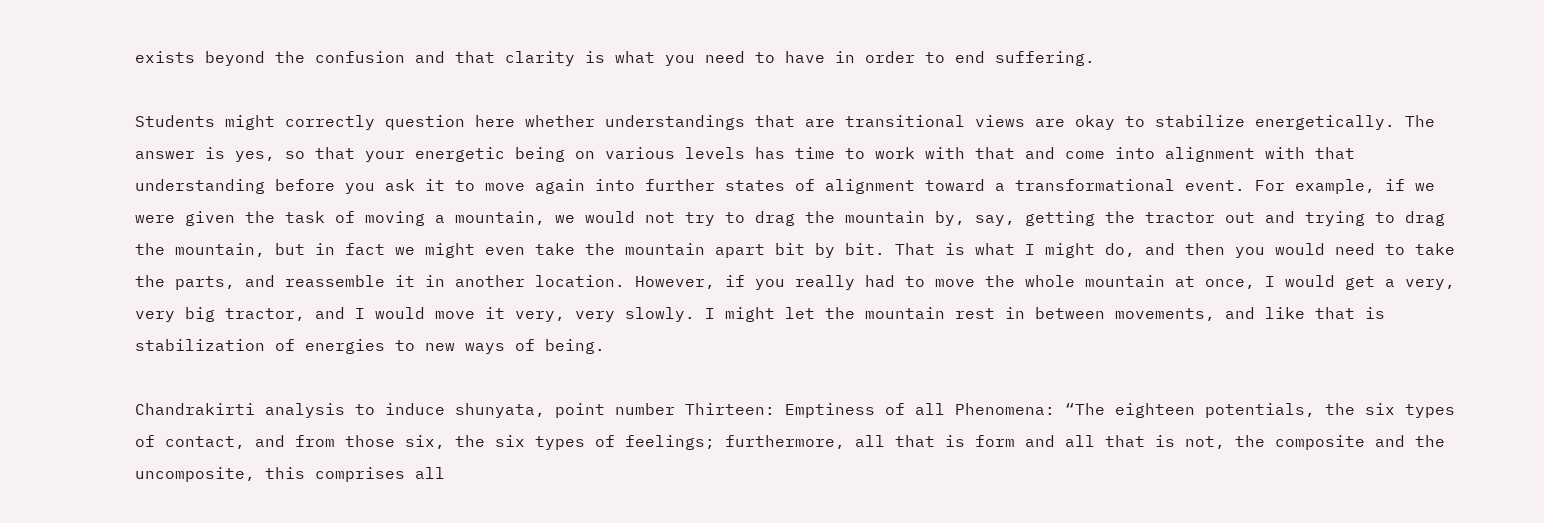exists beyond the confusion and that clarity is what you need to have in order to end suffering.

Students might correctly question here whether understandings that are transitional views are okay to stabilize energetically. The answer is yes, so that your energetic being on various levels has time to work with that and come into alignment with that understanding before you ask it to move again into further states of alignment toward a transformational event. For example, if we were given the task of moving a mountain, we would not try to drag the mountain by, say, getting the tractor out and trying to drag the mountain, but in fact we might even take the mountain apart bit by bit. That is what I might do, and then you would need to take the parts, and reassemble it in another location. However, if you really had to move the whole mountain at once, I would get a very, very big tractor, and I would move it very, very slowly. I might let the mountain rest in between movements, and like that is stabilization of energies to new ways of being.

Chandrakirti analysis to induce shunyata, point number Thirteen: Emptiness of all Phenomena: “The eighteen potentials, the six types of contact, and from those six, the six types of feelings; furthermore, all that is form and all that is not, the composite and the uncomposite, this comprises all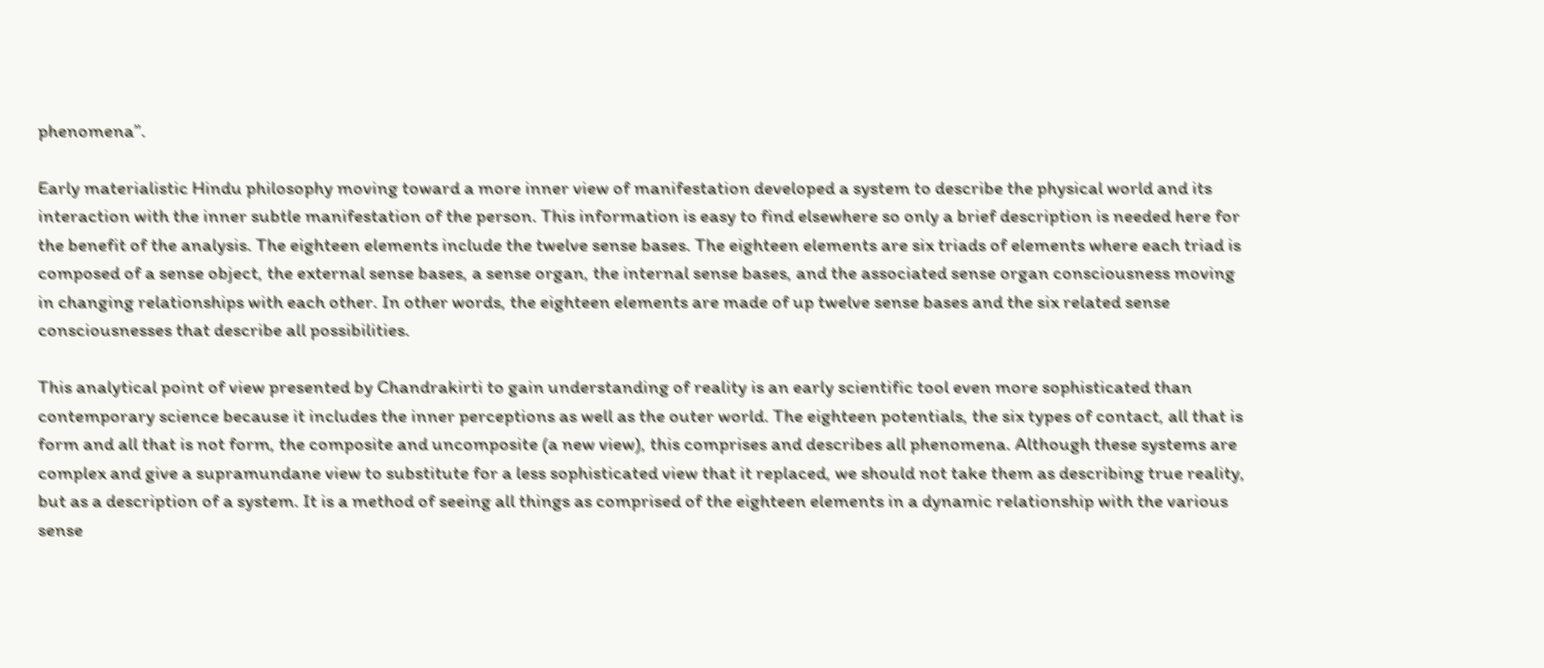phenomena”.

Early materialistic Hindu philosophy moving toward a more inner view of manifestation developed a system to describe the physical world and its interaction with the inner subtle manifestation of the person. This information is easy to find elsewhere so only a brief description is needed here for the benefit of the analysis. The eighteen elements include the twelve sense bases. The eighteen elements are six triads of elements where each triad is composed of a sense object, the external sense bases, a sense organ, the internal sense bases, and the associated sense organ consciousness moving in changing relationships with each other. In other words, the eighteen elements are made of up twelve sense bases and the six related sense consciousnesses that describe all possibilities.

This analytical point of view presented by Chandrakirti to gain understanding of reality is an early scientific tool even more sophisticated than contemporary science because it includes the inner perceptions as well as the outer world. The eighteen potentials, the six types of contact, all that is form and all that is not form, the composite and uncomposite (a new view), this comprises and describes all phenomena. Although these systems are complex and give a supramundane view to substitute for a less sophisticated view that it replaced, we should not take them as describing true reality, but as a description of a system. It is a method of seeing all things as comprised of the eighteen elements in a dynamic relationship with the various sense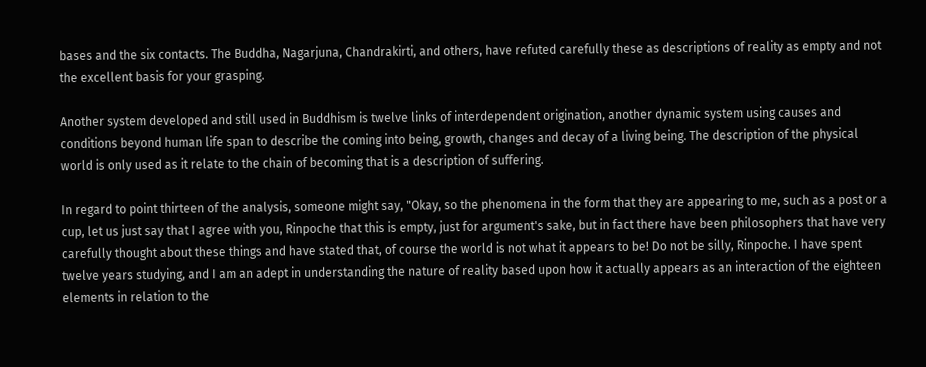bases and the six contacts. The Buddha, Nagarjuna, Chandrakirti, and others, have refuted carefully these as descriptions of reality as empty and not the excellent basis for your grasping.

Another system developed and still used in Buddhism is twelve links of interdependent origination, another dynamic system using causes and conditions beyond human life span to describe the coming into being, growth, changes and decay of a living being. The description of the physical world is only used as it relate to the chain of becoming that is a description of suffering.

In regard to point thirteen of the analysis, someone might say, "Okay, so the phenomena in the form that they are appearing to me, such as a post or a cup, let us just say that I agree with you, Rinpoche that this is empty, just for argument's sake, but in fact there have been philosophers that have very carefully thought about these things and have stated that, of course the world is not what it appears to be! Do not be silly, Rinpoche. I have spent twelve years studying, and I am an adept in understanding the nature of reality based upon how it actually appears as an interaction of the eighteen elements in relation to the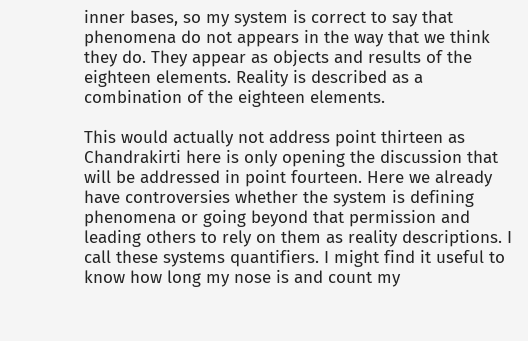inner bases, so my system is correct to say that phenomena do not appears in the way that we think they do. They appear as objects and results of the eighteen elements. Reality is described as a combination of the eighteen elements.

This would actually not address point thirteen as Chandrakirti here is only opening the discussion that will be addressed in point fourteen. Here we already have controversies whether the system is defining phenomena or going beyond that permission and leading others to rely on them as reality descriptions. I call these systems quantifiers. I might find it useful to know how long my nose is and count my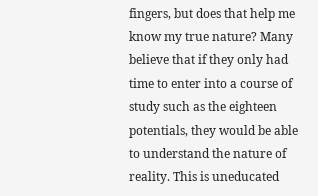fingers, but does that help me know my true nature? Many believe that if they only had time to enter into a course of study such as the eighteen potentials, they would be able to understand the nature of reality. This is uneducated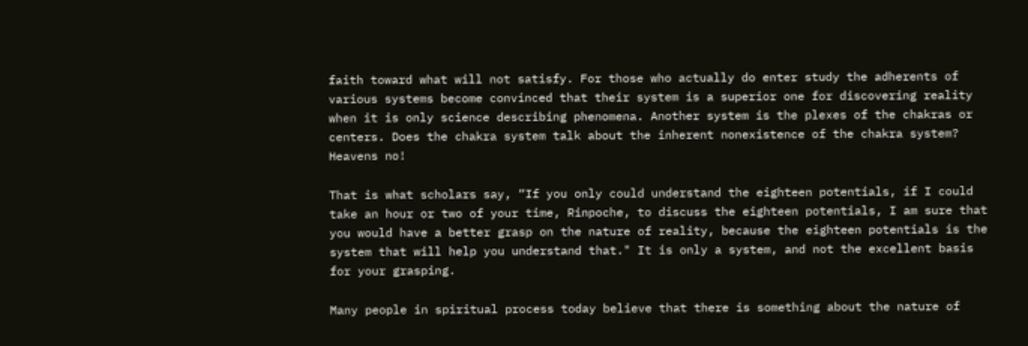faith toward what will not satisfy. For those who actually do enter study the adherents of various systems become convinced that their system is a superior one for discovering reality when it is only science describing phenomena. Another system is the plexes of the chakras or centers. Does the chakra system talk about the inherent nonexistence of the chakra system? Heavens no!

That is what scholars say, “If you only could understand the eighteen potentials, if I could take an hour or two of your time, Rinpoche, to discuss the eighteen potentials, I am sure that you would have a better grasp on the nature of reality, because the eighteen potentials is the system that will help you understand that." It is only a system, and not the excellent basis for your grasping.

Many people in spiritual process today believe that there is something about the nature of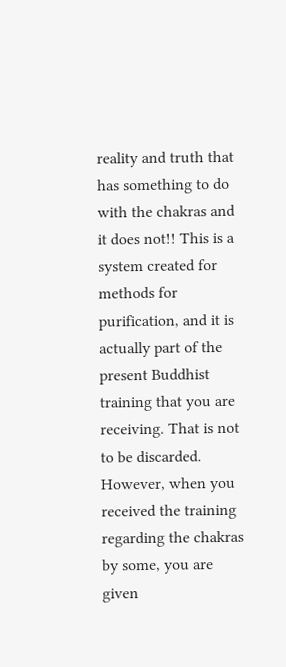reality and truth that has something to do with the chakras and it does not!! This is a system created for methods for purification, and it is actually part of the present Buddhist training that you are receiving. That is not to be discarded. However, when you received the training regarding the chakras by some, you are given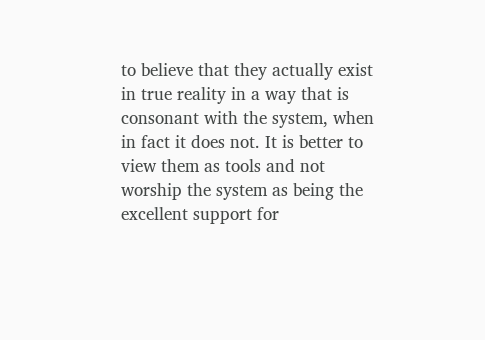to believe that they actually exist in true reality in a way that is consonant with the system, when in fact it does not. It is better to view them as tools and not worship the system as being the excellent support for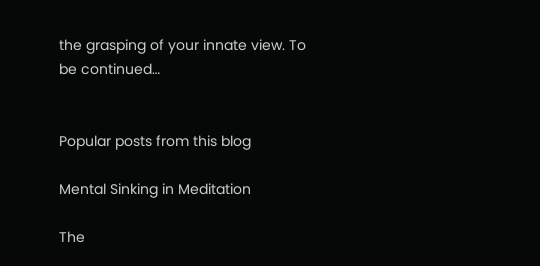the grasping of your innate view. To be continued…


Popular posts from this blog

Mental Sinking in Meditation

The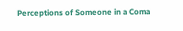Perceptions of Someone in a Coma